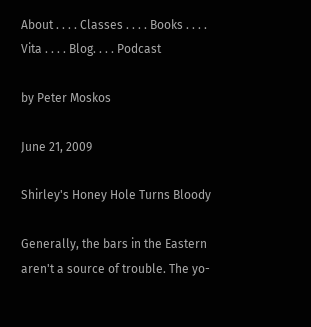About . . . . Classes . . . . Books . . . . Vita . . . . Blog. . . . Podcast

by Peter Moskos

June 21, 2009

Shirley's Honey Hole Turns Bloody

Generally, the bars in the Eastern aren't a source of trouble. The yo-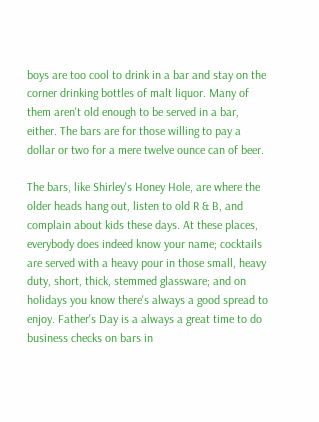boys are too cool to drink in a bar and stay on the corner drinking bottles of malt liquor. Many of them aren't old enough to be served in a bar, either. The bars are for those willing to pay a dollar or two for a mere twelve ounce can of beer.

The bars, like Shirley's Honey Hole, are where the older heads hang out, listen to old R & B, and complain about kids these days. At these places, everybody does indeed know your name; cocktails are served with a heavy pour in those small, heavy duty, short, thick, stemmed glassware; and on holidays you know there's always a good spread to enjoy. Father's Day is a always a great time to do business checks on bars in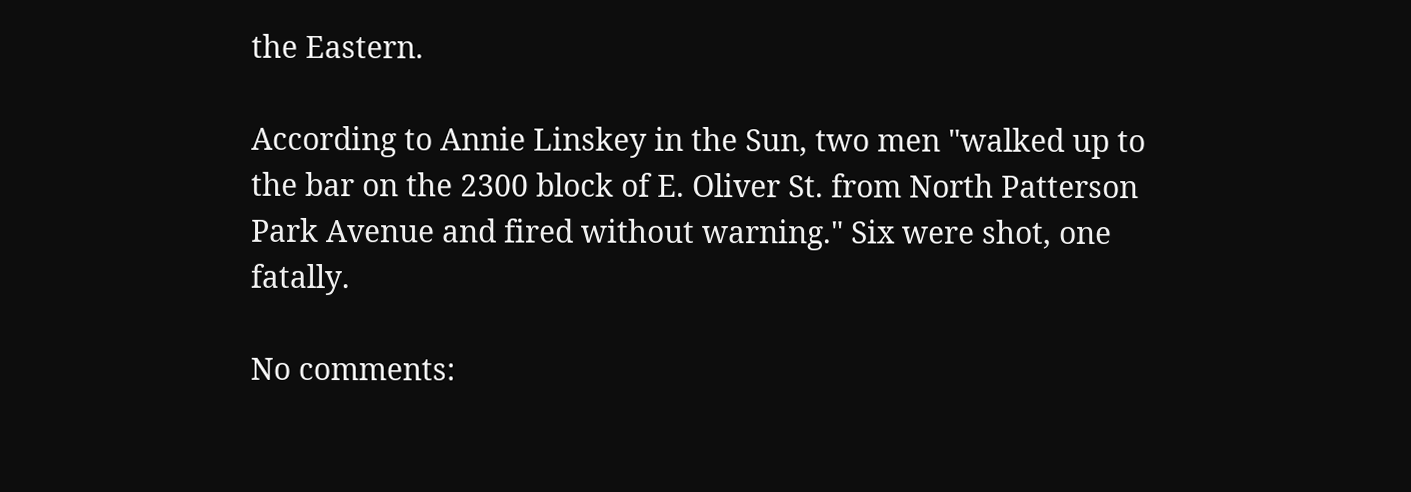the Eastern.

According to Annie Linskey in the Sun, two men "walked up to the bar on the 2300 block of E. Oliver St. from North Patterson Park Avenue and fired without warning." Six were shot, one fatally.

No comments: